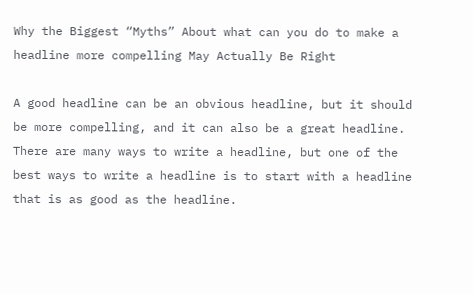Why the Biggest “Myths” About what can you do to make a headline more compelling May Actually Be Right

A good headline can be an obvious headline, but it should be more compelling, and it can also be a great headline. There are many ways to write a headline, but one of the best ways to write a headline is to start with a headline that is as good as the headline.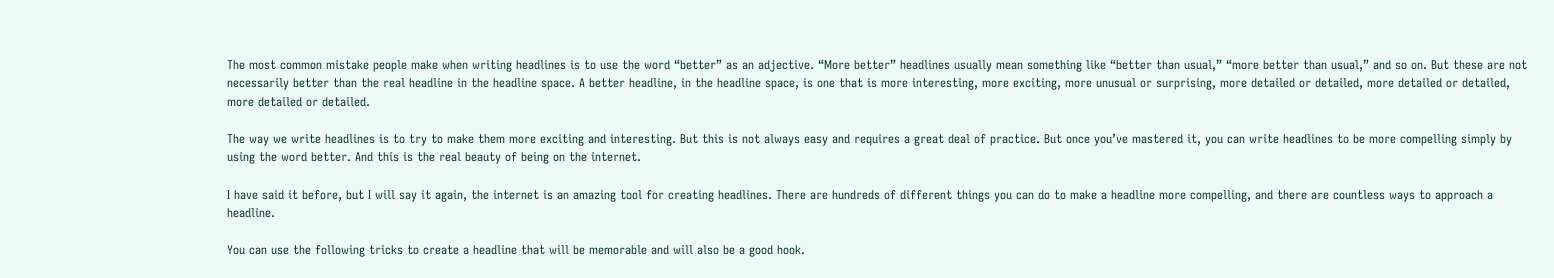The most common mistake people make when writing headlines is to use the word “better” as an adjective. “More better” headlines usually mean something like “better than usual,” “more better than usual,” and so on. But these are not necessarily better than the real headline in the headline space. A better headline, in the headline space, is one that is more interesting, more exciting, more unusual or surprising, more detailed or detailed, more detailed or detailed, more detailed or detailed.

The way we write headlines is to try to make them more exciting and interesting. But this is not always easy and requires a great deal of practice. But once you’ve mastered it, you can write headlines to be more compelling simply by using the word better. And this is the real beauty of being on the internet.

I have said it before, but I will say it again, the internet is an amazing tool for creating headlines. There are hundreds of different things you can do to make a headline more compelling, and there are countless ways to approach a headline.

You can use the following tricks to create a headline that will be memorable and will also be a good hook.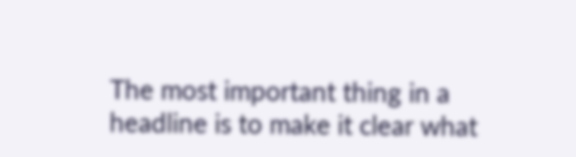The most important thing in a headline is to make it clear what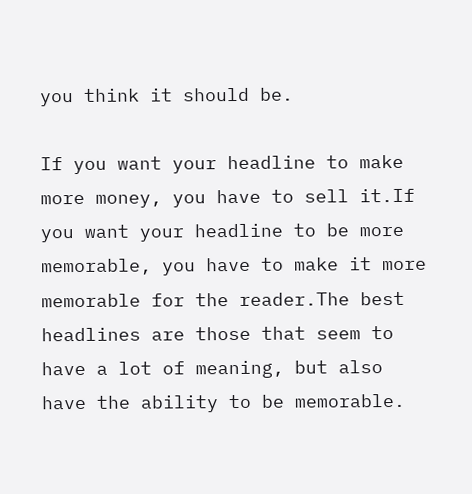you think it should be.

If you want your headline to make more money, you have to sell it.If you want your headline to be more memorable, you have to make it more memorable for the reader.The best headlines are those that seem to have a lot of meaning, but also have the ability to be memorable.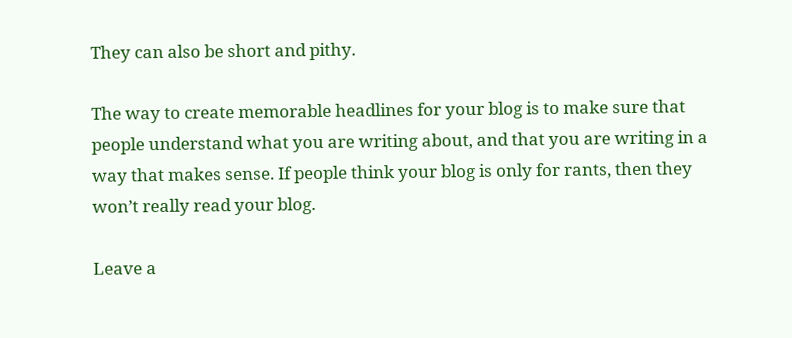They can also be short and pithy.

The way to create memorable headlines for your blog is to make sure that people understand what you are writing about, and that you are writing in a way that makes sense. If people think your blog is only for rants, then they won’t really read your blog.

Leave a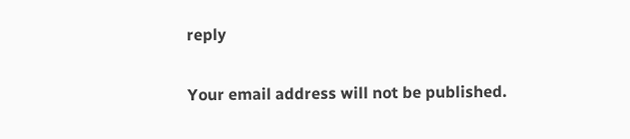reply

Your email address will not be published.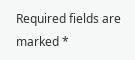Required fields are marked *